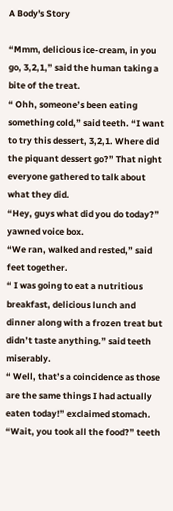A Body's Story

“Mmm, delicious ice-cream, in you go, 3,2,1,” said the human taking a bite of the treat.
“ Ohh, someone’s been eating something cold,” said teeth. “I want to try this dessert, 3,2,1. Where did the piquant dessert go?” That night everyone gathered to talk about what they did.
“Hey, guys what did you do today?” yawned voice box.
“We ran, walked and rested,” said feet together.
“ I was going to eat a nutritious breakfast, delicious lunch and dinner along with a frozen treat but didn’t taste anything.” said teeth miserably.
“ Well, that’s a coincidence as those are the same things I had actually eaten today!” exclaimed stomach.
“Wait, you took all the food?” teeth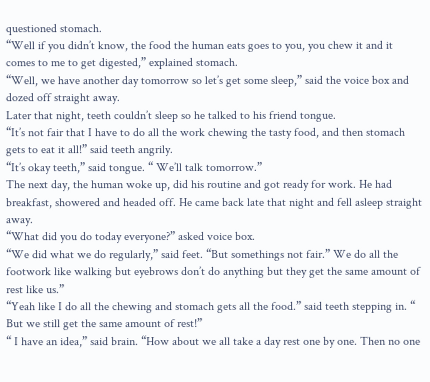questioned stomach.
“Well if you didn’t know, the food the human eats goes to you, you chew it and it comes to me to get digested,” explained stomach.
“Well, we have another day tomorrow so let’s get some sleep,” said the voice box and dozed off straight away.
Later that night, teeth couldn’t sleep so he talked to his friend tongue.
“It’s not fair that I have to do all the work chewing the tasty food, and then stomach gets to eat it all!” said teeth angrily.
“It’s okay teeth,” said tongue. “ We’ll talk tomorrow.”
The next day, the human woke up, did his routine and got ready for work. He had breakfast, showered and headed off. He came back late that night and fell asleep straight away.
“What did you do today everyone?” asked voice box.
“We did what we do regularly,” said feet. “But somethings not fair.” We do all the footwork like walking but eyebrows don’t do anything but they get the same amount of rest like us.”
“Yeah like I do all the chewing and stomach gets all the food.” said teeth stepping in. “ But we still get the same amount of rest!”
“ I have an idea,” said brain. “How about we all take a day rest one by one. Then no one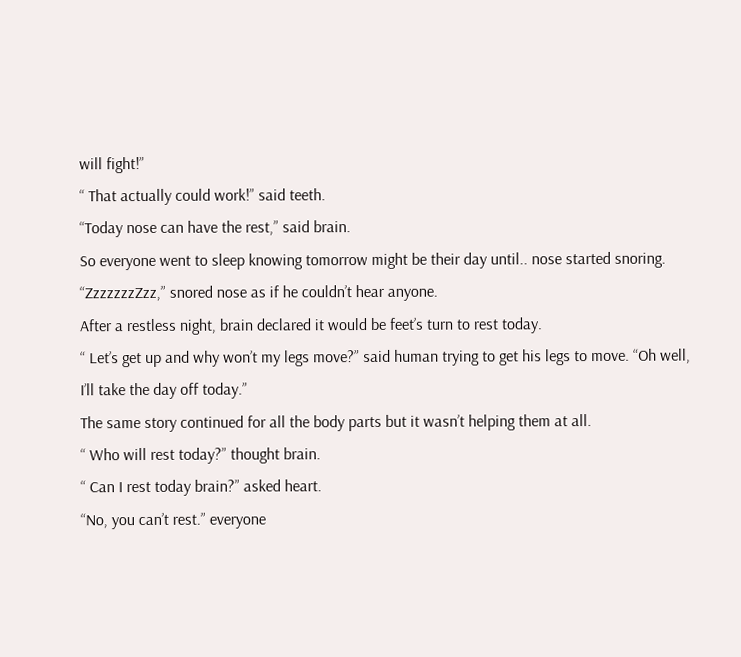will fight!”
“ That actually could work!” said teeth.
“Today nose can have the rest,” said brain.
So everyone went to sleep knowing tomorrow might be their day until.. nose started snoring.
“ZzzzzzzZzz,” snored nose as if he couldn’t hear anyone.
After a restless night, brain declared it would be feet’s turn to rest today.
“ Let’s get up and why won’t my legs move?” said human trying to get his legs to move. “Oh well, I’ll take the day off today.”
The same story continued for all the body parts but it wasn’t helping them at all.
“ Who will rest today?” thought brain.
“ Can I rest today brain?” asked heart.
“No, you can’t rest.” everyone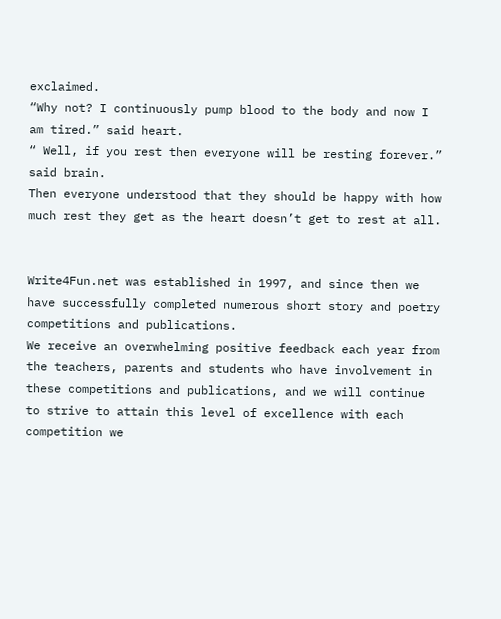exclaimed.
“Why not? I continuously pump blood to the body and now I am tired.” said heart.
“ Well, if you rest then everyone will be resting forever.” said brain.
Then everyone understood that they should be happy with how much rest they get as the heart doesn’t get to rest at all.


Write4Fun.net was established in 1997, and since then we have successfully completed numerous short story and poetry competitions and publications.
We receive an overwhelming positive feedback each year from the teachers, parents and students who have involvement in these competitions and publications, and we will continue to strive to attain this level of excellence with each competition we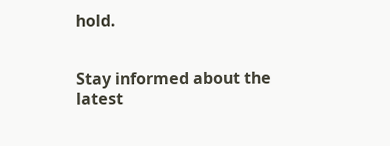hold.


Stay informed about the latest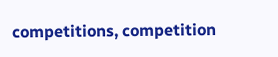competitions, competition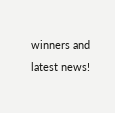winners and latest news!